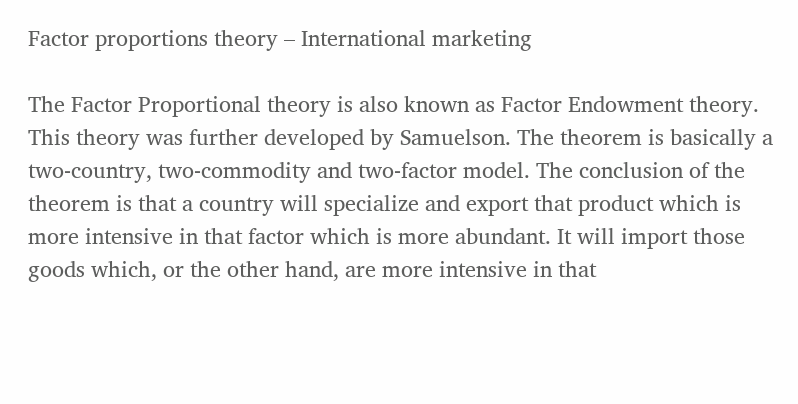Factor proportions theory – International marketing

The Factor Proportional theory is also known as Factor Endowment theory. This theory was further developed by Samuelson. The theorem is basically a two-country, two-commodity and two-factor model. The conclusion of the theorem is that a country will specialize and export that product which is more intensive in that factor which is more abundant. It will import those goods which, or the other hand, are more intensive in that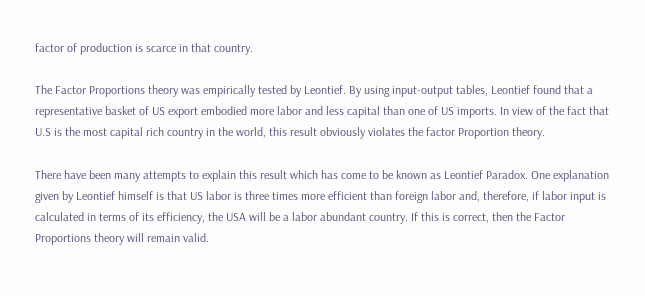factor of production is scarce in that country.

The Factor Proportions theory was empirically tested by Leontief. By using input-output tables, Leontief found that a representative basket of US export embodied more labor and less capital than one of US imports. In view of the fact that U.S is the most capital rich country in the world, this result obviously violates the factor Proportion theory.

There have been many attempts to explain this result which has come to be known as Leontief Paradox. One explanation given by Leontief himself is that US labor is three times more efficient than foreign labor and, therefore, if labor input is calculated in terms of its efficiency, the USA will be a labor abundant country. If this is correct, then the Factor Proportions theory will remain valid.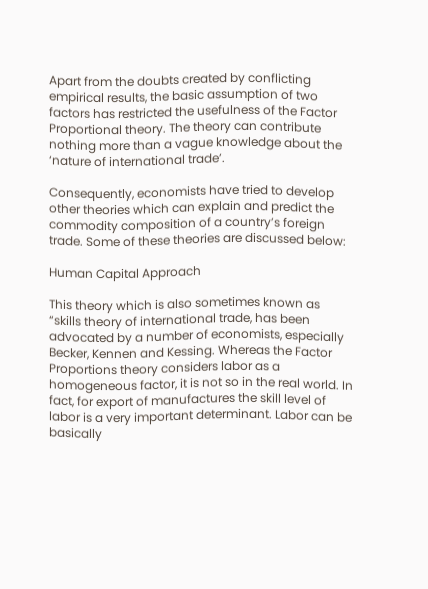Apart from the doubts created by conflicting empirical results, the basic assumption of two factors has restricted the usefulness of the Factor Proportional theory. The theory can contribute nothing more than a vague knowledge about the ‘nature of international trade’.

Consequently, economists have tried to develop other theories which can explain and predict the commodity composition of a country’s foreign trade. Some of these theories are discussed below:

Human Capital Approach

This theory which is also sometimes known as “skills theory of international trade, has been advocated by a number of economists, especially Becker, Kennen and Kessing. Whereas the Factor Proportions theory considers labor as a homogeneous factor, it is not so in the real world. In fact, for export of manufactures the skill level of labor is a very important determinant. Labor can be basically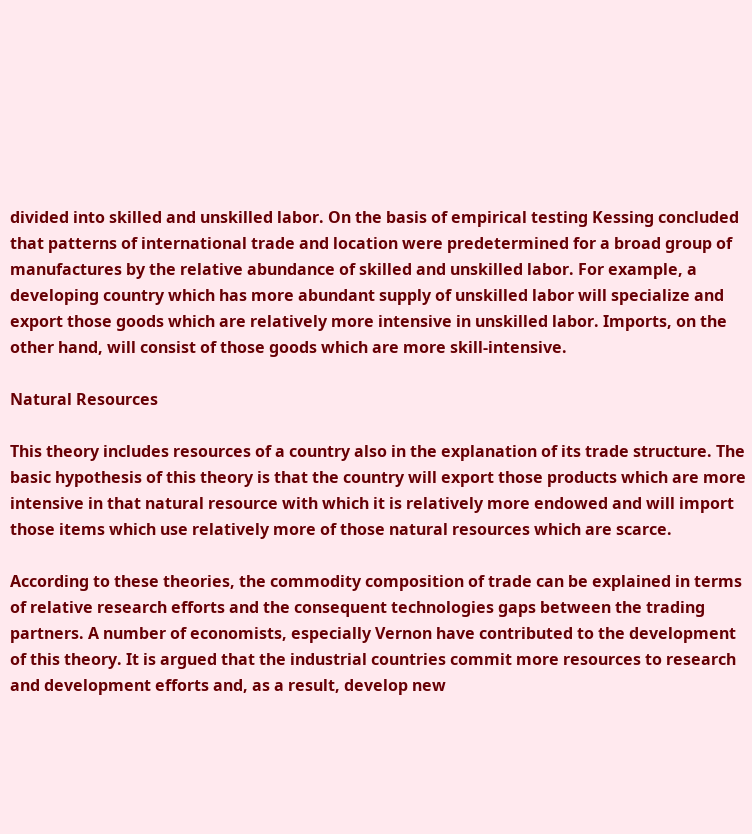divided into skilled and unskilled labor. On the basis of empirical testing Kessing concluded that patterns of international trade and location were predetermined for a broad group of manufactures by the relative abundance of skilled and unskilled labor. For example, a developing country which has more abundant supply of unskilled labor will specialize and export those goods which are relatively more intensive in unskilled labor. Imports, on the other hand, will consist of those goods which are more skill-intensive.

Natural Resources

This theory includes resources of a country also in the explanation of its trade structure. The basic hypothesis of this theory is that the country will export those products which are more intensive in that natural resource with which it is relatively more endowed and will import those items which use relatively more of those natural resources which are scarce.

According to these theories, the commodity composition of trade can be explained in terms of relative research efforts and the consequent technologies gaps between the trading partners. A number of economists, especially Vernon have contributed to the development of this theory. It is argued that the industrial countries commit more resources to research and development efforts and, as a result, develop new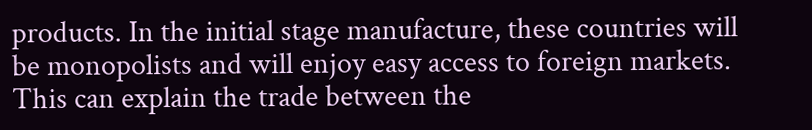products. In the initial stage manufacture, these countries will be monopolists and will enjoy easy access to foreign markets. This can explain the trade between the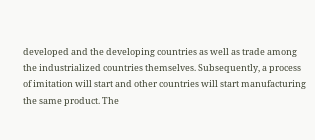developed and the developing countries as well as trade among the industrialized countries themselves. Subsequently, a process of imitation will start and other countries will start manufacturing the same product. The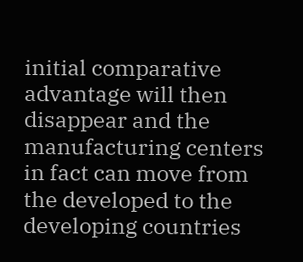initial comparative advantage will then disappear and the manufacturing centers in fact can move from the developed to the developing countries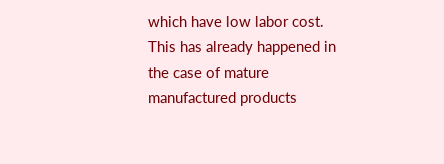which have low labor cost. This has already happened in the case of mature manufactured products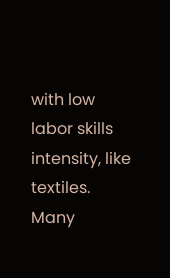with low labor skills intensity, like textiles. Many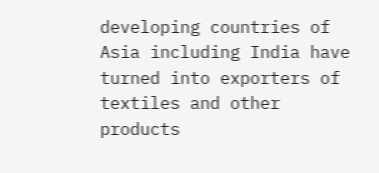developing countries of Asia including India have turned into exporters of textiles and other products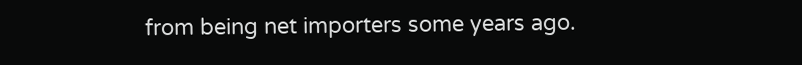from being net importers some years ago.